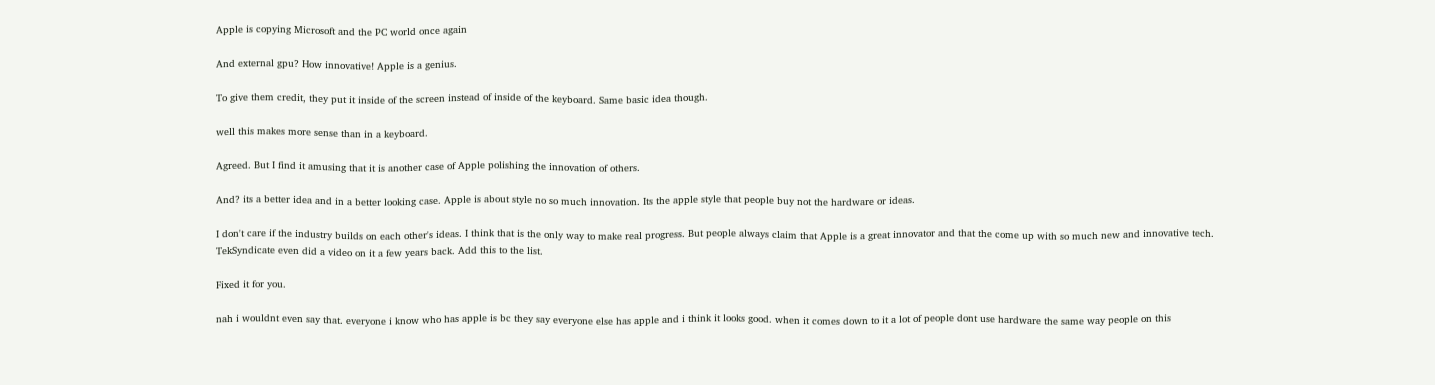Apple is copying Microsoft and the PC world once again

And external gpu? How innovative! Apple is a genius.

To give them credit, they put it inside of the screen instead of inside of the keyboard. Same basic idea though.

well this makes more sense than in a keyboard.

Agreed. But I find it amusing that it is another case of Apple polishing the innovation of others.

And? its a better idea and in a better looking case. Apple is about style no so much innovation. Its the apple style that people buy not the hardware or ideas.

I don't care if the industry builds on each other's ideas. I think that is the only way to make real progress. But people always claim that Apple is a great innovator and that the come up with so much new and innovative tech. TekSyndicate even did a video on it a few years back. Add this to the list.

Fixed it for you.

nah i wouldnt even say that. everyone i know who has apple is bc they say everyone else has apple and i think it looks good. when it comes down to it a lot of people dont use hardware the same way people on this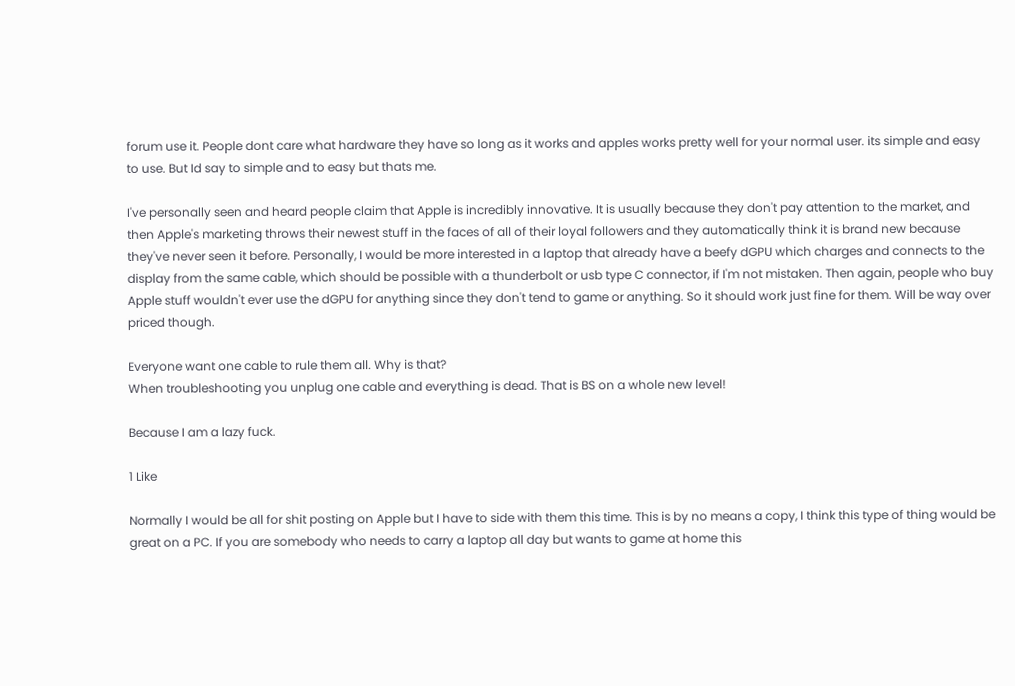forum use it. People dont care what hardware they have so long as it works and apples works pretty well for your normal user. its simple and easy to use. But Id say to simple and to easy but thats me.

I've personally seen and heard people claim that Apple is incredibly innovative. It is usually because they don't pay attention to the market, and then Apple's marketing throws their newest stuff in the faces of all of their loyal followers and they automatically think it is brand new because they've never seen it before. Personally, I would be more interested in a laptop that already have a beefy dGPU which charges and connects to the display from the same cable, which should be possible with a thunderbolt or usb type C connector, if I'm not mistaken. Then again, people who buy Apple stuff wouldn't ever use the dGPU for anything since they don't tend to game or anything. So it should work just fine for them. Will be way over priced though.

Everyone want one cable to rule them all. Why is that?
When troubleshooting you unplug one cable and everything is dead. That is BS on a whole new level!

Because I am a lazy fuck.

1 Like

Normally I would be all for shit posting on Apple but I have to side with them this time. This is by no means a copy, I think this type of thing would be great on a PC. If you are somebody who needs to carry a laptop all day but wants to game at home this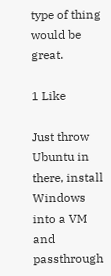type of thing would be great.

1 Like

Just throw Ubuntu in there, install Windows into a VM and passthrough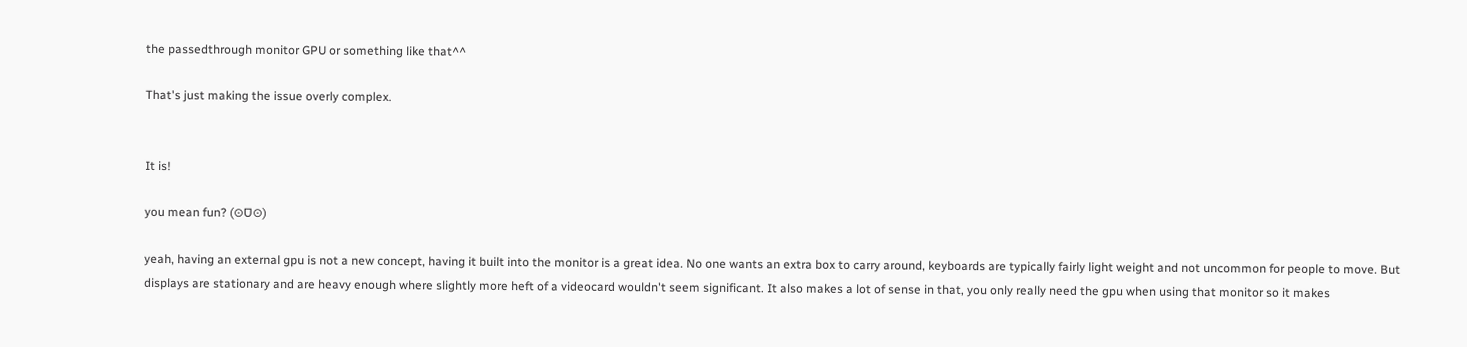the passedthrough monitor GPU or something like that^^

That's just making the issue overly complex.


It is!

you mean fun? (⊙ᗜ⊙)

yeah, having an external gpu is not a new concept, having it built into the monitor is a great idea. No one wants an extra box to carry around, keyboards are typically fairly light weight and not uncommon for people to move. But displays are stationary and are heavy enough where slightly more heft of a videocard wouldn't seem significant. It also makes a lot of sense in that, you only really need the gpu when using that monitor so it makes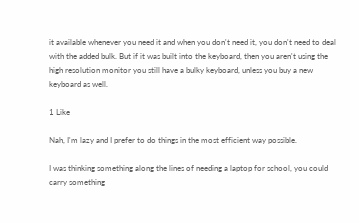it available whenever you need it and when you don't need it, you don't need to deal with the added bulk. But if it was built into the keyboard, then you aren't using the high resolution monitor you still have a bulky keyboard, unless you buy a new keyboard as well.

1 Like

Nah, I'm lazy and I prefer to do things in the most efficient way possible.

I was thinking something along the lines of needing a laptop for school, you could carry something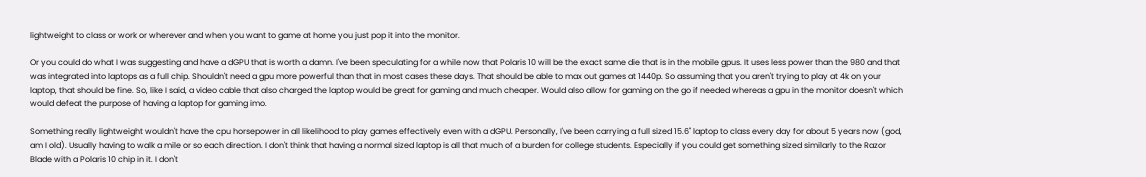lightweight to class or work or wherever and when you want to game at home you just pop it into the monitor.

Or you could do what I was suggesting and have a dGPU that is worth a damn. I've been speculating for a while now that Polaris 10 will be the exact same die that is in the mobile gpus. It uses less power than the 980 and that was integrated into laptops as a full chip. Shouldn't need a gpu more powerful than that in most cases these days. That should be able to max out games at 1440p. So assuming that you aren't trying to play at 4k on your laptop, that should be fine. So, like I said, a video cable that also charged the laptop would be great for gaming and much cheaper. Would also allow for gaming on the go if needed whereas a gpu in the monitor doesn't which would defeat the purpose of having a laptop for gaming imo.

Something really lightweight wouldn't have the cpu horsepower in all likelihood to play games effectively even with a dGPU. Personally, I've been carrying a full sized 15.6" laptop to class every day for about 5 years now (god, am I old). Usually having to walk a mile or so each direction. I don't think that having a normal sized laptop is all that much of a burden for college students. Especially if you could get something sized similarly to the Razor Blade with a Polaris 10 chip in it. I don't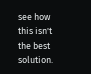see how this isn't the best solution.